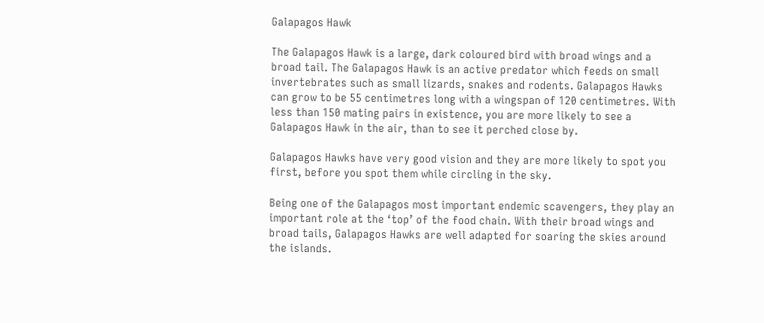Galapagos Hawk

The Galapagos Hawk is a large, dark coloured bird with broad wings and a broad tail. The Galapagos Hawk is an active predator which feeds on small invertebrates such as small lizards, snakes and rodents. Galapagos Hawks can grow to be 55 centimetres long with a wingspan of 120 centimetres. With less than 150 mating pairs in existence, you are more likely to see a Galapagos Hawk in the air, than to see it perched close by.

Galapagos Hawks have very good vision and they are more likely to spot you first, before you spot them while circling in the sky.

Being one of the Galapagos most important endemic scavengers, they play an important role at the ‘top’ of the food chain. With their broad wings and broad tails, Galapagos Hawks are well adapted for soaring the skies around the islands.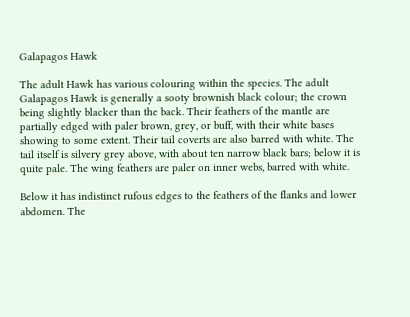Galapagos Hawk

The adult Hawk has various colouring within the species. The adult Galapagos Hawk is generally a sooty brownish black colour; the crown being slightly blacker than the back. Their feathers of the mantle are partially edged with paler brown, grey, or buff, with their white bases showing to some extent. Their tail coverts are also barred with white. The tail itself is silvery grey above, with about ten narrow black bars; below it is quite pale. The wing feathers are paler on inner webs, barred with white.

Below it has indistinct rufous edges to the feathers of the flanks and lower abdomen. The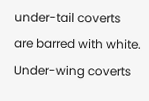under-tail coverts are barred with white. Under-wing coverts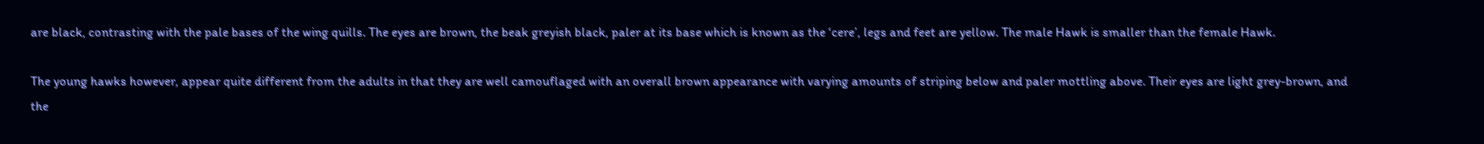are black, contrasting with the pale bases of the wing quills. The eyes are brown, the beak greyish black, paler at its base which is known as the ‘cere’, legs and feet are yellow. The male Hawk is smaller than the female Hawk.

The young hawks however, appear quite different from the adults in that they are well camouflaged with an overall brown appearance with varying amounts of striping below and paler mottling above. Their eyes are light grey-brown, and the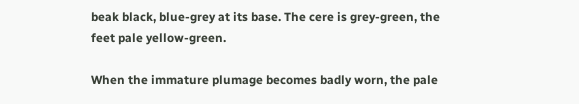beak black, blue-grey at its base. The cere is grey-green, the feet pale yellow-green.

When the immature plumage becomes badly worn, the pale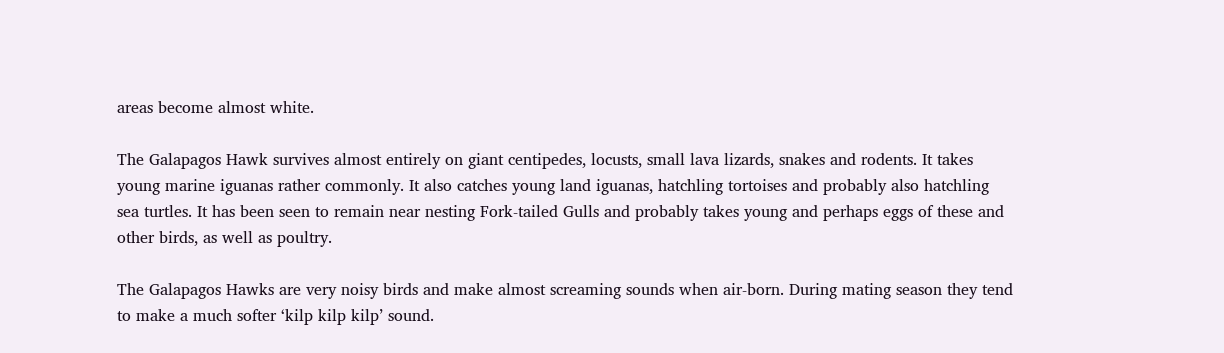areas become almost white.

The Galapagos Hawk survives almost entirely on giant centipedes, locusts, small lava lizards, snakes and rodents. It takes young marine iguanas rather commonly. It also catches young land iguanas, hatchling tortoises and probably also hatchling sea turtles. It has been seen to remain near nesting Fork-tailed Gulls and probably takes young and perhaps eggs of these and other birds, as well as poultry.

The Galapagos Hawks are very noisy birds and make almost screaming sounds when air-born. During mating season they tend to make a much softer ‘kilp kilp kilp’ sound.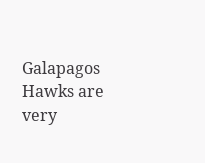Galapagos Hawks are very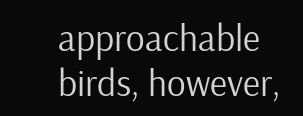approachable birds, however,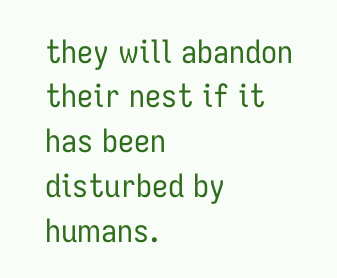they will abandon their nest if it has been disturbed by humans.